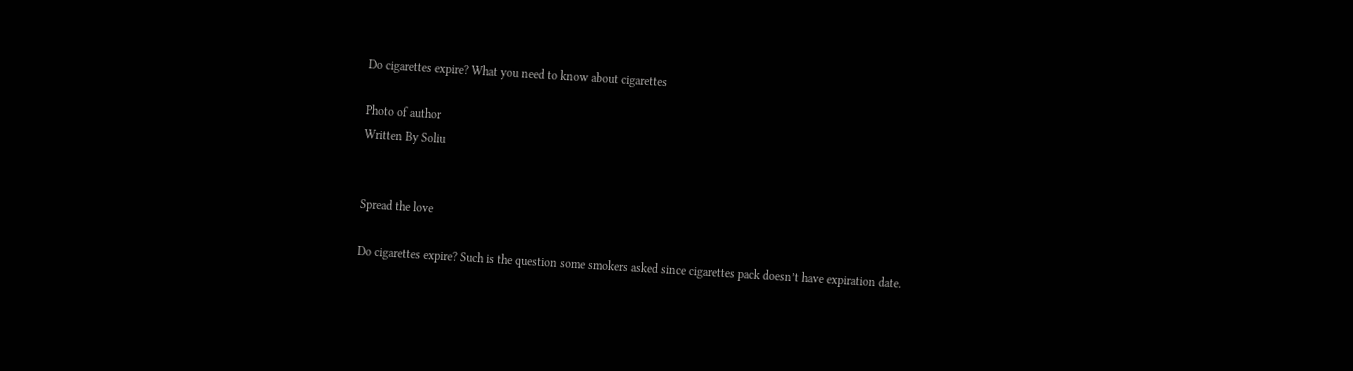Do cigarettes expire? What you need to know about cigarettes

Photo of author
Written By Soliu


Spread the love

Do cigarettes expire? Such is the question some smokers asked since cigarettes pack doesn’t have expiration date.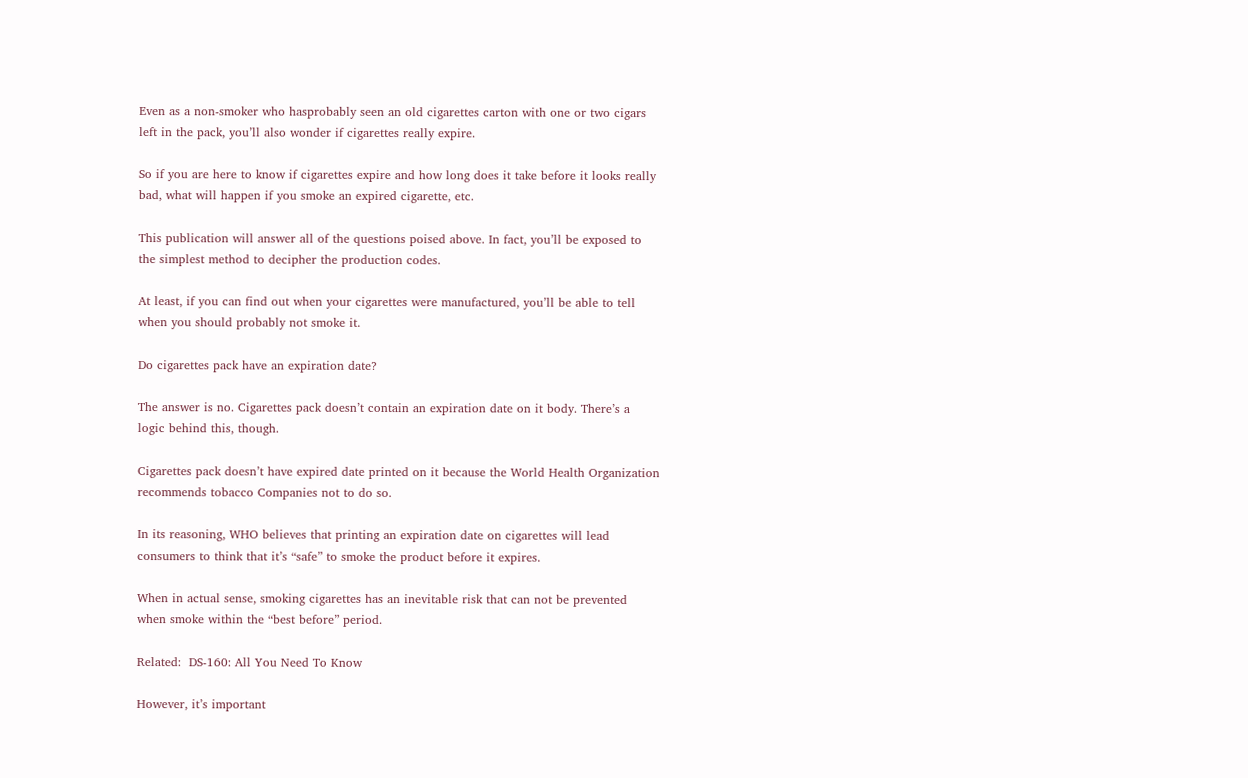Even as a non-smoker who hasprobably seen an old cigarettes carton with one or two cigars left in the pack, you’ll also wonder if cigarettes really expire.

So if you are here to know if cigarettes expire and how long does it take before it looks really bad, what will happen if you smoke an expired cigarette, etc.

This publication will answer all of the questions poised above. In fact, you’ll be exposed to the simplest method to decipher the production codes.

At least, if you can find out when your cigarettes were manufactured, you’ll be able to tell when you should probably not smoke it.

Do cigarettes pack have an expiration date?

The answer is no. Cigarettes pack doesn’t contain an expiration date on it body. There’s a logic behind this, though.

Cigarettes pack doesn’t have expired date printed on it because the World Health Organization recommends tobacco Companies not to do so.

In its reasoning, WHO believes that printing an expiration date on cigarettes will lead consumers to think that it’s “safe” to smoke the product before it expires.

When in actual sense, smoking cigarettes has an inevitable risk that can not be prevented when smoke within the “best before” period.

Related:  DS-160: All You Need To Know

However, it’s important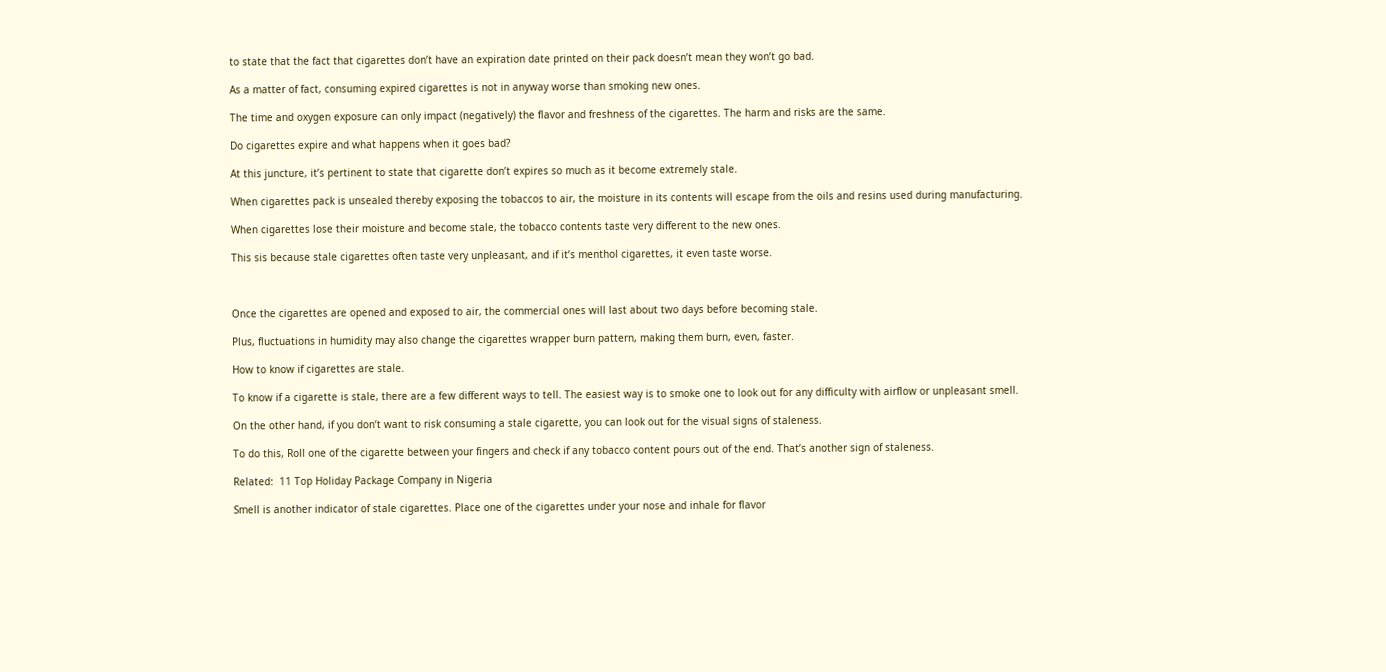to state that the fact that cigarettes don’t have an expiration date printed on their pack doesn’t mean they won’t go bad.

As a matter of fact, consuming expired cigarettes is not in anyway worse than smoking new ones.

The time and oxygen exposure can only impact (negatively) the flavor and freshness of the cigarettes. The harm and risks are the same.

Do cigarettes expire and what happens when it goes bad?

At this juncture, it’s pertinent to state that cigarette don’t expires so much as it become extremely stale.

When cigarettes pack is unsealed thereby exposing the tobaccos to air, the moisture in its contents will escape from the oils and resins used during manufacturing.

When cigarettes lose their moisture and become stale, the tobacco contents taste very different to the new ones.

This sis because stale cigarettes often taste very unpleasant, and if it’s menthol cigarettes, it even taste worse.



Once the cigarettes are opened and exposed to air, the commercial ones will last about two days before becoming stale.

Plus, fluctuations in humidity may also change the cigarettes wrapper burn pattern, making them burn, even, faster.

How to know if cigarettes are stale.

To know if a cigarette is stale, there are a few different ways to tell. The easiest way is to smoke one to look out for any difficulty with airflow or unpleasant smell.

On the other hand, if you don’t want to risk consuming a stale cigarette, you can look out for the visual signs of staleness.

To do this, Roll one of the cigarette between your fingers and check if any tobacco content pours out of the end. That’s another sign of staleness.

Related:  11 Top Holiday Package Company in Nigeria

Smell is another indicator of stale cigarettes. Place one of the cigarettes under your nose and inhale for flavor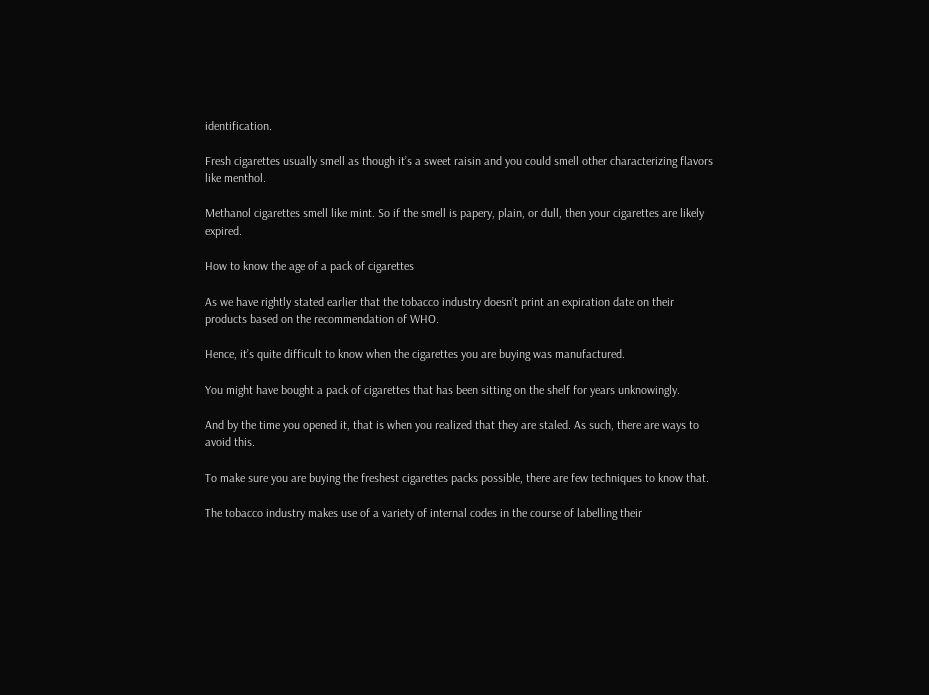identification.

Fresh cigarettes usually smell as though it’s a sweet raisin and you could smell other characterizing flavors like menthol.

Methanol cigarettes smell like mint. So if the smell is papery, plain, or dull, then your cigarettes are likely expired.

How to know the age of a pack of cigarettes

As we have rightly stated earlier that the tobacco industry doesn’t print an expiration date on their products based on the recommendation of WHO.

Hence, it’s quite difficult to know when the cigarettes you are buying was manufactured.

You might have bought a pack of cigarettes that has been sitting on the shelf for years unknowingly.

And by the time you opened it, that is when you realized that they are staled. As such, there are ways to avoid this.

To make sure you are buying the freshest cigarettes packs possible, there are few techniques to know that.

The tobacco industry makes use of a variety of internal codes in the course of labelling their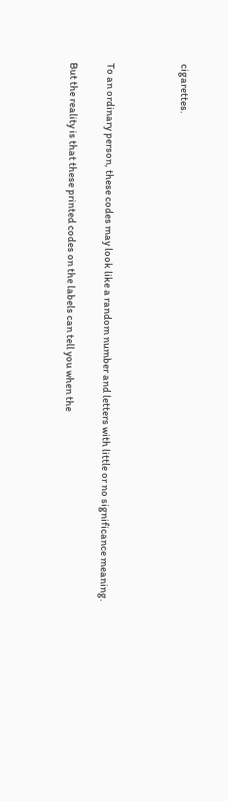cigarettes.



To an ordinary person, these codes may look like a random number and letters with little or no significance meaning.

But the reality is that these printed codes on the labels can tell you when the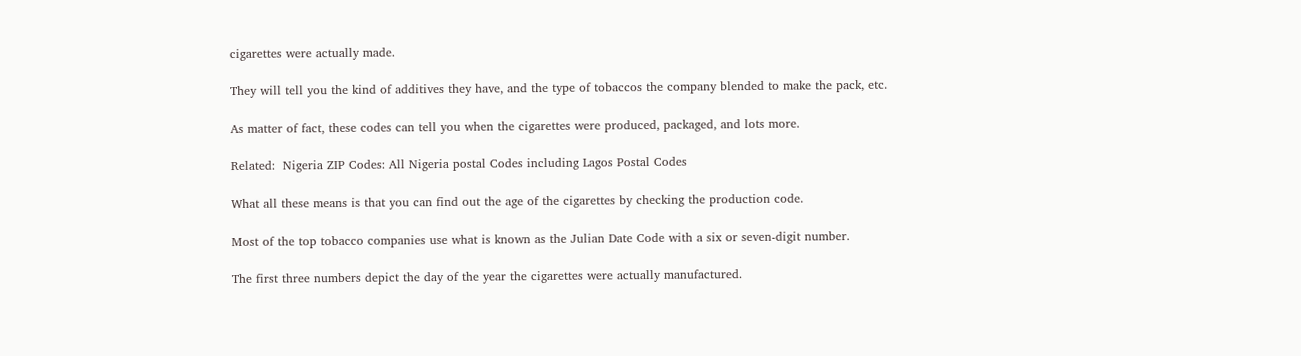cigarettes were actually made.

They will tell you the kind of additives they have, and the type of tobaccos the company blended to make the pack, etc.

As matter of fact, these codes can tell you when the cigarettes were produced, packaged, and lots more.

Related:  Nigeria ZIP Codes: All Nigeria postal Codes including Lagos Postal Codes

What all these means is that you can find out the age of the cigarettes by checking the production code.

Most of the top tobacco companies use what is known as the Julian Date Code with a six or seven-digit number.

The first three numbers depict the day of the year the cigarettes were actually manufactured.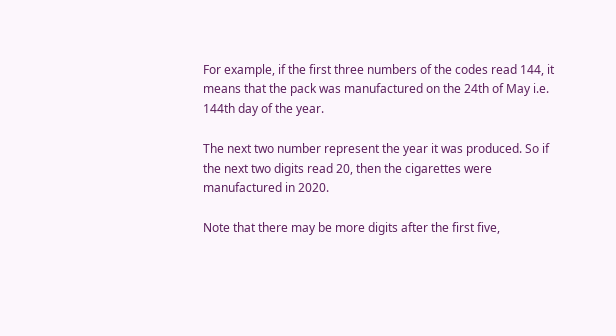For example, if the first three numbers of the codes read 144, it means that the pack was manufactured on the 24th of May i.e. 144th day of the year.

The next two number represent the year it was produced. So if the next two digits read 20, then the cigarettes were manufactured in 2020.

Note that there may be more digits after the first five,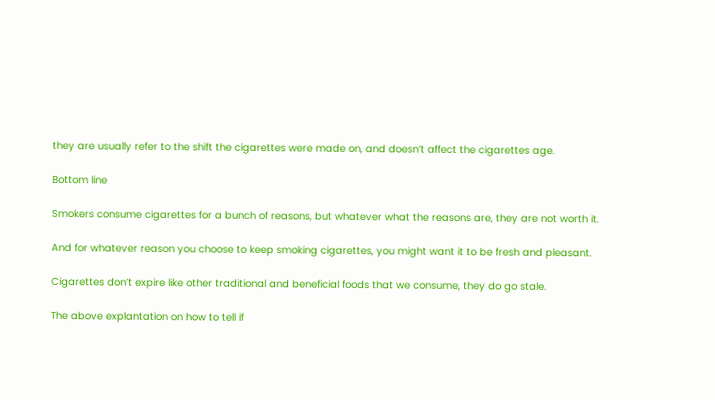they are usually refer to the shift the cigarettes were made on, and doesn’t affect the cigarettes age.

Bottom line

Smokers consume cigarettes for a bunch of reasons, but whatever what the reasons are, they are not worth it.

And for whatever reason you choose to keep smoking cigarettes, you might want it to be fresh and pleasant.

Cigarettes don’t expire like other traditional and beneficial foods that we consume, they do go stale.

The above explantation on how to tell if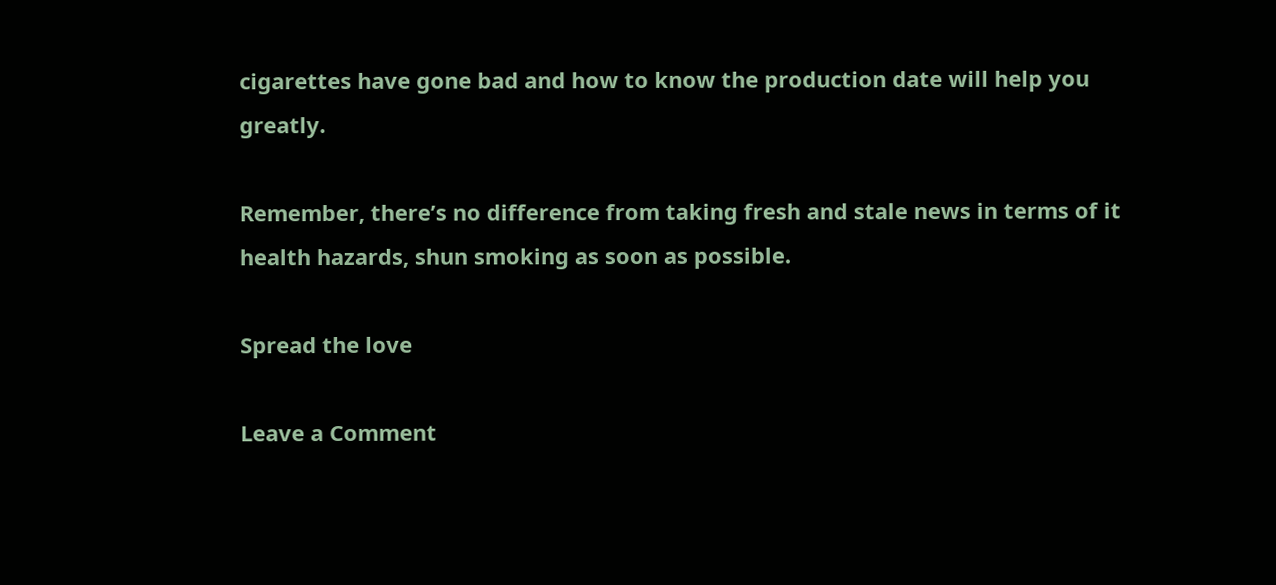cigarettes have gone bad and how to know the production date will help you greatly.

Remember, there’s no difference from taking fresh and stale news in terms of it health hazards, shun smoking as soon as possible.

Spread the love

Leave a Comment